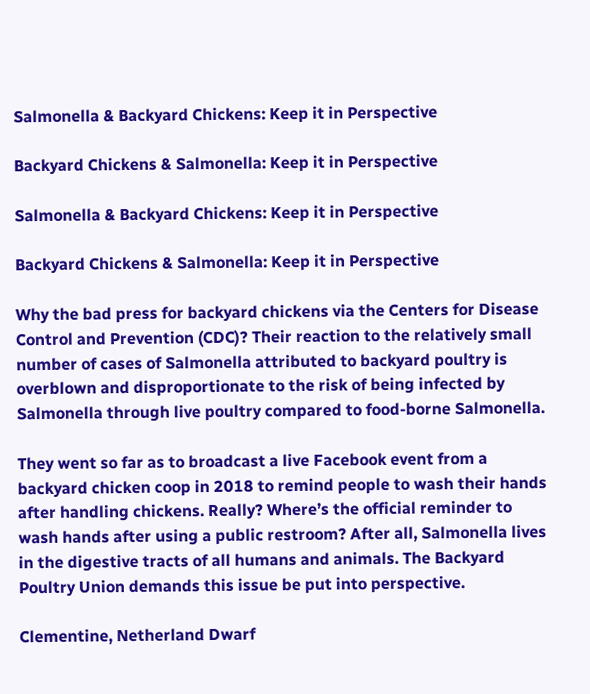Salmonella & Backyard Chickens: Keep it in Perspective

Backyard Chickens & Salmonella: Keep it in Perspective

Salmonella & Backyard Chickens: Keep it in Perspective

Backyard Chickens & Salmonella: Keep it in Perspective

Why the bad press for backyard chickens via the Centers for Disease Control and Prevention (CDC)? Their reaction to the relatively small number of cases of Salmonella attributed to backyard poultry is overblown and disproportionate to the risk of being infected by Salmonella through live poultry compared to food-borne Salmonella.

They went so far as to broadcast a live Facebook event from a backyard chicken coop in 2018 to remind people to wash their hands after handling chickens. Really? Where’s the official reminder to wash hands after using a public restroom? After all, Salmonella lives in the digestive tracts of all humans and animals. The Backyard Poultry Union demands this issue be put into perspective.

Clementine, Netherland Dwarf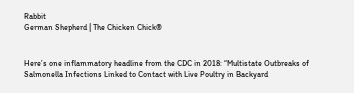Rabbit
German Shepherd | The Chicken Chick®


Here’s one inflammatory headline from the CDC in 2018: “Multistate Outbreaks of Salmonella Infections Linked to Contact with Live Poultry in Backyard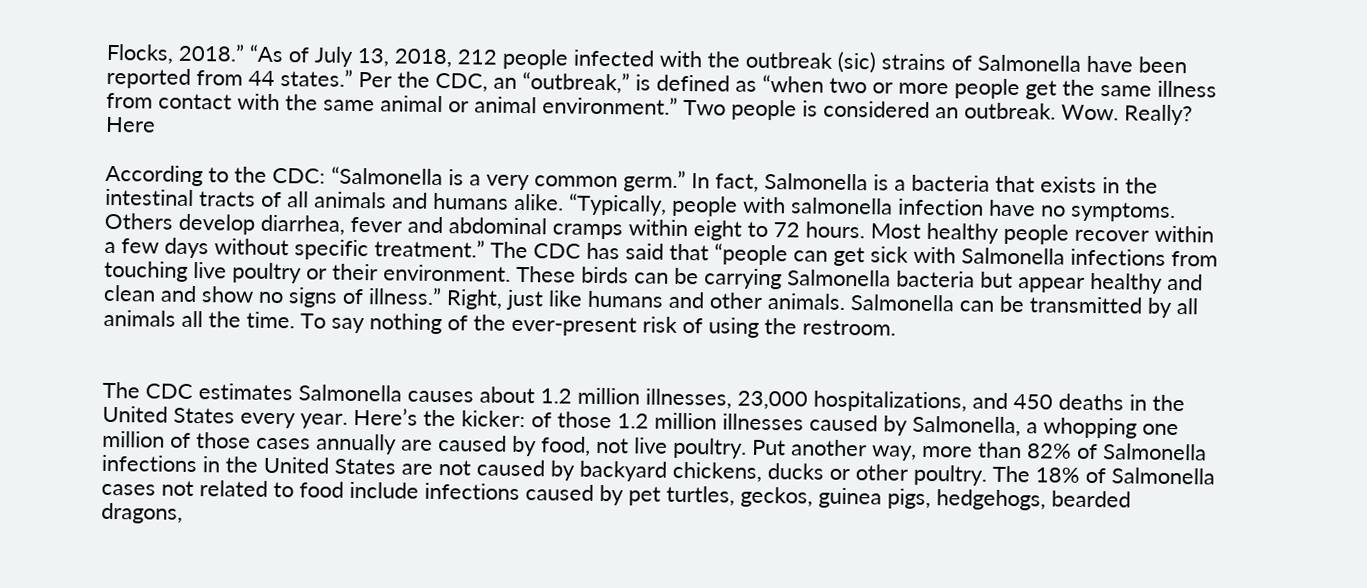Flocks, 2018.” “As of July 13, 2018, 212 people infected with the outbreak (sic) strains of Salmonella have been reported from 44 states.” Per the CDC, an “outbreak,” is defined as “when two or more people get the same illness from contact with the same animal or animal environment.” Two people is considered an outbreak. Wow. Really? Here

According to the CDC: “Salmonella is a very common germ.” In fact, Salmonella is a bacteria that exists in the intestinal tracts of all animals and humans alike. “Typically, people with salmonella infection have no symptoms. Others develop diarrhea, fever and abdominal cramps within eight to 72 hours. Most healthy people recover within a few days without specific treatment.” The CDC has said that “people can get sick with Salmonella infections from touching live poultry or their environment. These birds can be carrying Salmonella bacteria but appear healthy and clean and show no signs of illness.” Right, just like humans and other animals. Salmonella can be transmitted by all animals all the time. To say nothing of the ever-present risk of using the restroom.


The CDC estimates Salmonella causes about 1.2 million illnesses, 23,000 hospitalizations, and 450 deaths in the United States every year. Here’s the kicker: of those 1.2 million illnesses caused by Salmonella, a whopping one million of those cases annually are caused by food, not live poultry. Put another way, more than 82% of Salmonella infections in the United States are not caused by backyard chickens, ducks or other poultry. The 18% of Salmonella cases not related to food include infections caused by pet turtles, geckos, guinea pigs, hedgehogs, bearded dragons,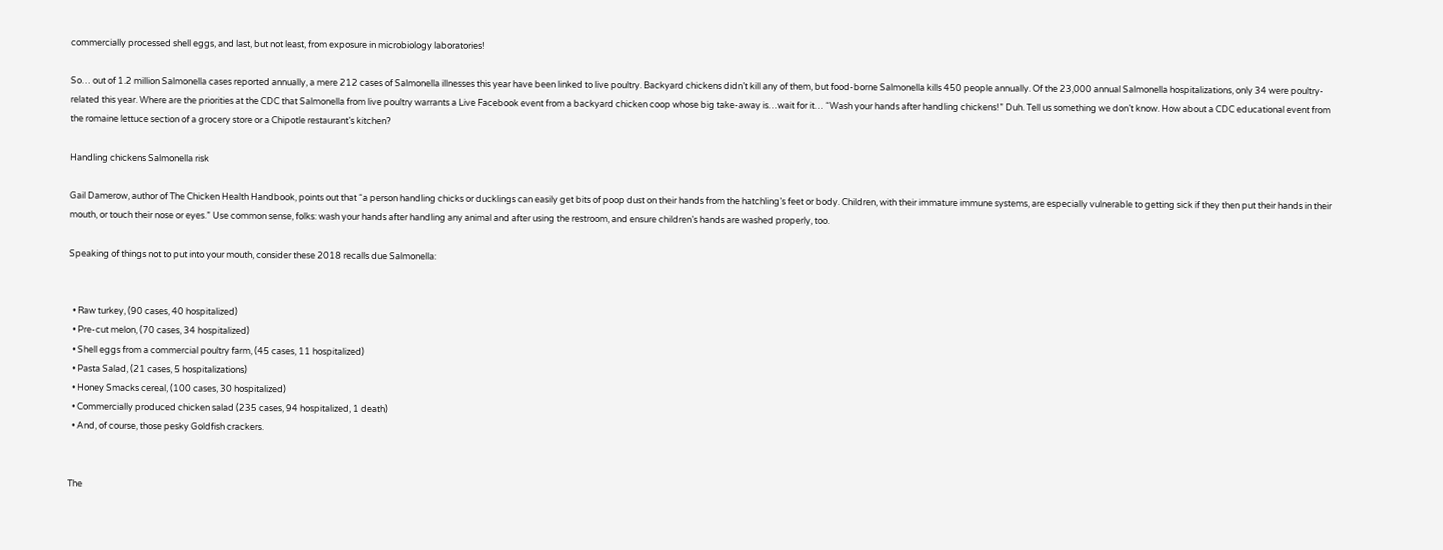commercially processed shell eggs, and last, but not least, from exposure in microbiology laboratories!

So… out of 1.2 million Salmonella cases reported annually, a mere 212 cases of Salmonella illnesses this year have been linked to live poultry. Backyard chickens didn’t kill any of them, but food-borne Salmonella kills 450 people annually. Of the 23,000 annual Salmonella hospitalizations, only 34 were poultry-related this year. Where are the priorities at the CDC that Salmonella from live poultry warrants a Live Facebook event from a backyard chicken coop whose big take-away is…wait for it… “Wash your hands after handling chickens!” Duh. Tell us something we don’t know. How about a CDC educational event from the romaine lettuce section of a grocery store or a Chipotle restaurant’s kitchen?

Handling chickens Salmonella risk

Gail Damerow, author of The Chicken Health Handbook, points out that “a person handling chicks or ducklings can easily get bits of poop dust on their hands from the hatchling’s feet or body. Children, with their immature immune systems, are especially vulnerable to getting sick if they then put their hands in their mouth, or touch their nose or eyes.” Use common sense, folks: wash your hands after handling any animal and after using the restroom, and ensure children’s hands are washed properly, too.

Speaking of things not to put into your mouth, consider these 2018 recalls due Salmonella:


  • Raw turkey, (90 cases, 40 hospitalized)
  • Pre-cut melon, (70 cases, 34 hospitalized)
  • Shell eggs from a commercial poultry farm, (45 cases, 11 hospitalized)
  • Pasta Salad, (21 cases, 5 hospitalizations)
  • Honey Smacks cereal, (100 cases, 30 hospitalized)
  • Commercially produced chicken salad (235 cases, 94 hospitalized, 1 death)
  • And, of course, those pesky Goldfish crackers.


The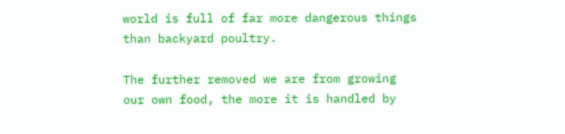world is full of far more dangerous things than backyard poultry.

The further removed we are from growing our own food, the more it is handled by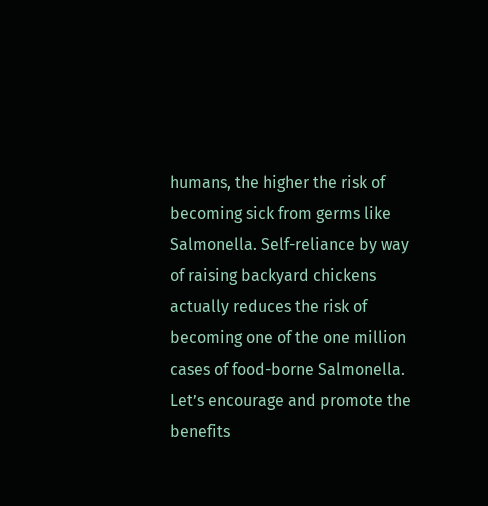humans, the higher the risk of becoming sick from germs like Salmonella. Self-reliance by way of raising backyard chickens actually reduces the risk of becoming one of the one million cases of food-borne Salmonella. Let’s encourage and promote the benefits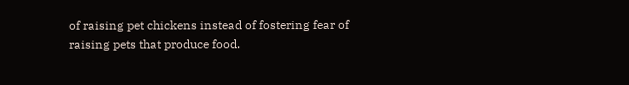of raising pet chickens instead of fostering fear of raising pets that produce food.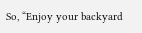So, “Enjoy your backyard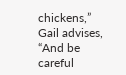chickens,” Gail advises, “And be careful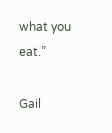what you eat.”

Gail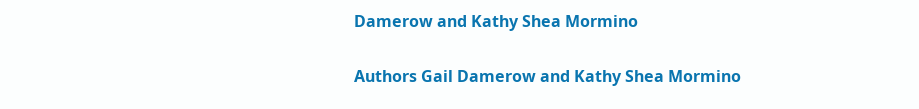Damerow and Kathy Shea Mormino

Authors Gail Damerow and Kathy Shea Mormino